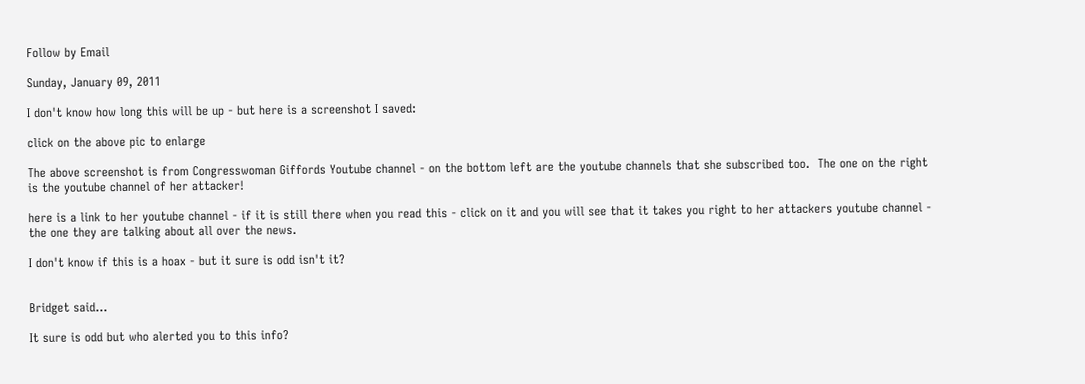Follow by Email

Sunday, January 09, 2011

I don't know how long this will be up - but here is a screenshot I saved:

click on the above pic to enlarge

The above screenshot is from Congresswoman Giffords Youtube channel - on the bottom left are the youtube channels that she subscribed too.  The one on the right is the youtube channel of her attacker!

here is a link to her youtube channel - if it is still there when you read this - click on it and you will see that it takes you right to her attackers youtube channel - the one they are talking about all over the news.

I don't know if this is a hoax - but it sure is odd isn't it?


Bridget said...

It sure is odd but who alerted you to this info?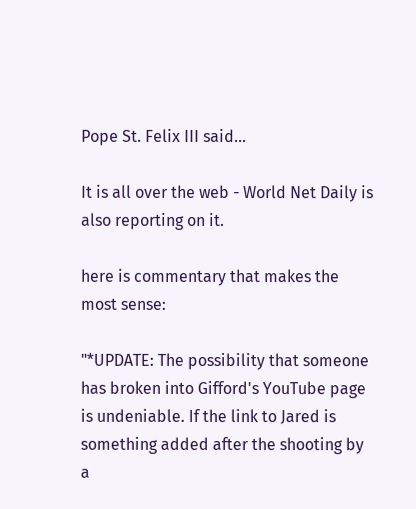Pope St. Felix III said...

It is all over the web - World Net Daily is also reporting on it.

here is commentary that makes the most sense:

"*UPDATE: The possibility that someone has broken into Gifford's YouTube page is undeniable. If the link to Jared is something added after the shooting by a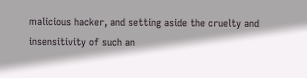malicious hacker, and setting aside the cruelty and insensitivity of such an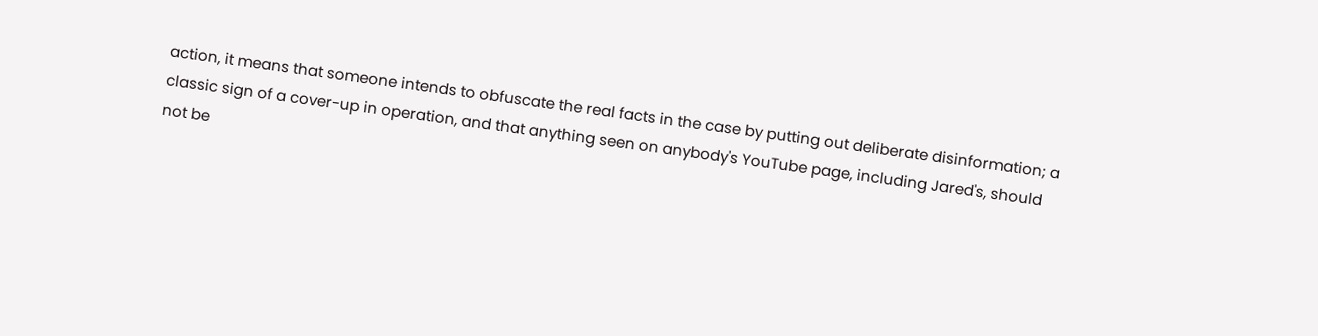action, it means that someone intends to obfuscate the real facts in the case by putting out deliberate disinformation; a classic sign of a cover-up in operation, and that anything seen on anybody's YouTube page, including Jared's, should not be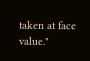taken at face value."